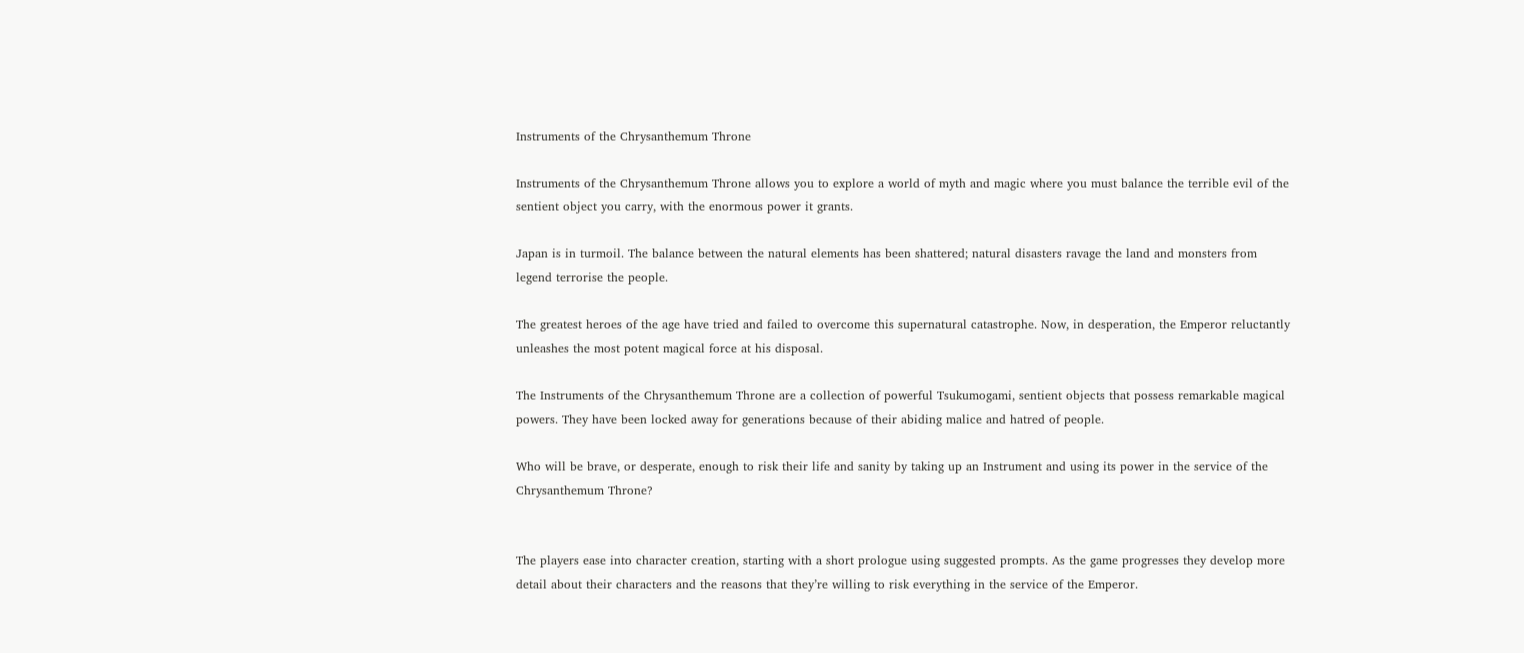Instruments of the Chrysanthemum Throne

Instruments of the Chrysanthemum Throne allows you to explore a world of myth and magic where you must balance the terrible evil of the sentient object you carry, with the enormous power it grants.

Japan is in turmoil. The balance between the natural elements has been shattered; natural disasters ravage the land and monsters from legend terrorise the people.

The greatest heroes of the age have tried and failed to overcome this supernatural catastrophe. Now, in desperation, the Emperor reluctantly unleashes the most potent magical force at his disposal.

The Instruments of the Chrysanthemum Throne are a collection of powerful Tsukumogami, sentient objects that possess remarkable magical powers. They have been locked away for generations because of their abiding malice and hatred of people.

Who will be brave, or desperate, enough to risk their life and sanity by taking up an Instrument and using its power in the service of the Chrysanthemum Throne?


The players ease into character creation, starting with a short prologue using suggested prompts. As the game progresses they develop more detail about their characters and the reasons that they’re willing to risk everything in the service of the Emperor.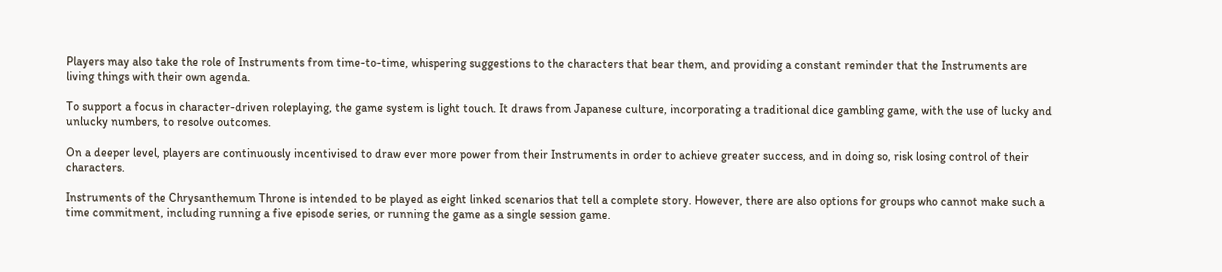Players may also take the role of Instruments from time-to-time, whispering suggestions to the characters that bear them, and providing a constant reminder that the Instruments are living things with their own agenda.

To support a focus in character-driven roleplaying, the game system is light touch. It draws from Japanese culture, incorporating a traditional dice gambling game, with the use of lucky and unlucky numbers, to resolve outcomes.

On a deeper level, players are continuously incentivised to draw ever more power from their Instruments in order to achieve greater success, and in doing so, risk losing control of their characters.

Instruments of the Chrysanthemum Throne is intended to be played as eight linked scenarios that tell a complete story. However, there are also options for groups who cannot make such a time commitment, including running a five episode series, or running the game as a single session game.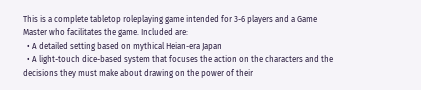This is a complete tabletop roleplaying game intended for 3-6 players and a Game Master who facilitates the game. Included are:
  • A detailed setting based on mythical Heian-era Japan
  • A light-touch dice-based system that focuses the action on the characters and the decisions they must make about drawing on the power of their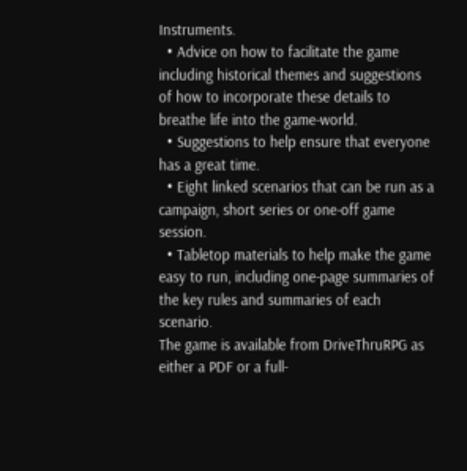Instruments.
  • Advice on how to facilitate the game including historical themes and suggestions of how to incorporate these details to breathe life into the game-world.
  • Suggestions to help ensure that everyone has a great time.
  • Eight linked scenarios that can be run as a campaign, short series or one-off game session.
  • Tabletop materials to help make the game easy to run, including one-page summaries of the key rules and summaries of each scenario.
The game is available from DriveThruRPG as either a PDF or a full-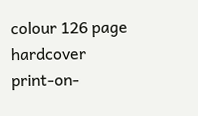colour 126 page hardcover print-on-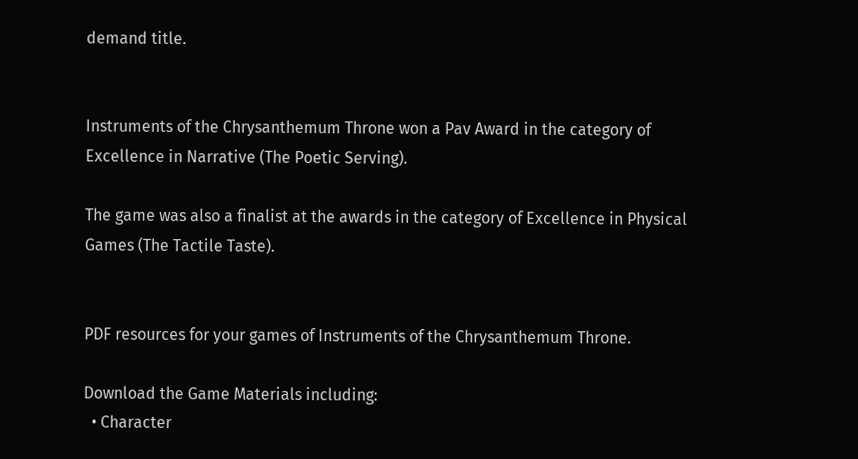demand title.


Instruments of the Chrysanthemum Throne won a Pav Award in the category of Excellence in Narrative (The Poetic Serving).

The game was also a finalist at the awards in the category of Excellence in Physical Games (The Tactile Taste).


PDF resources for your games of Instruments of the Chrysanthemum Throne.

Download the Game Materials including:
  • Character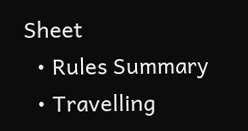Sheet
  • Rules Summary
  • Travelling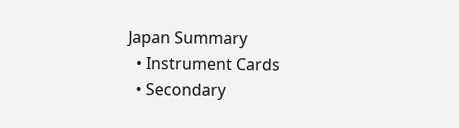Japan Summary
  • Instrument Cards
  • Secondary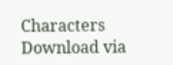Characters
Download via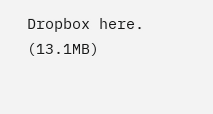Dropbox here. (13.1MB)